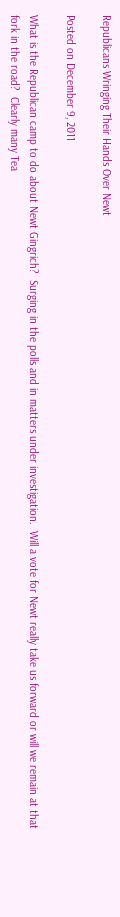Republicans Wringing Their Hands Over Newt

Posted on December 9, 2011

What is the Republican camp to do about Newt Gingrich?  Surging in the polls and in matters under investigation.  Will a vote for Newt really take us forward or will we remain at that fork in the road?  Clearly many Tea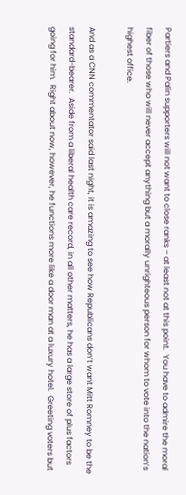Partiers and Palin supporters will not want to close ranks – at least not at this point.  You have to admire the moral fiber of those who will never accept anything but a morally unrighteous person for whom to vote into the nation’s highest office.

And as a CNN commentator said last night, it is amazing to see how Republicans don’t want Mitt Romney to be the standard-bearer.  Aside from a liberal health care record, in all other matters, he has a large store of plus factors going for him.  Right about now, however, he functions more like a door man at a luxury hotel.  Greeting voters but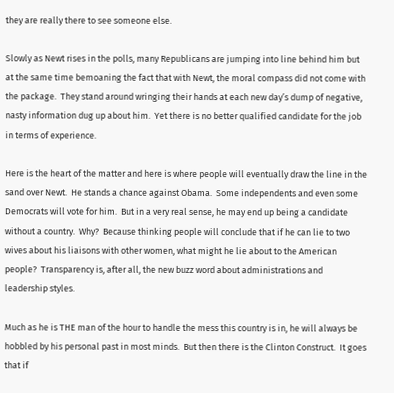they are really there to see someone else.

Slowly as Newt rises in the polls, many Republicans are jumping into line behind him but at the same time bemoaning the fact that with Newt, the moral compass did not come with the package.  They stand around wringing their hands at each new day’s dump of negative, nasty information dug up about him.  Yet there is no better qualified candidate for the job in terms of experience.

Here is the heart of the matter and here is where people will eventually draw the line in the sand over Newt.  He stands a chance against Obama.  Some independents and even some Democrats will vote for him.  But in a very real sense, he may end up being a candidate without a country.  Why?  Because thinking people will conclude that if he can lie to two wives about his liaisons with other women, what might he lie about to the American people?  Transparency is, after all, the new buzz word about administrations and leadership styles.

Much as he is THE man of the hour to handle the mess this country is in, he will always be hobbled by his personal past in most minds.  But then there is the Clinton Construct.  It goes that if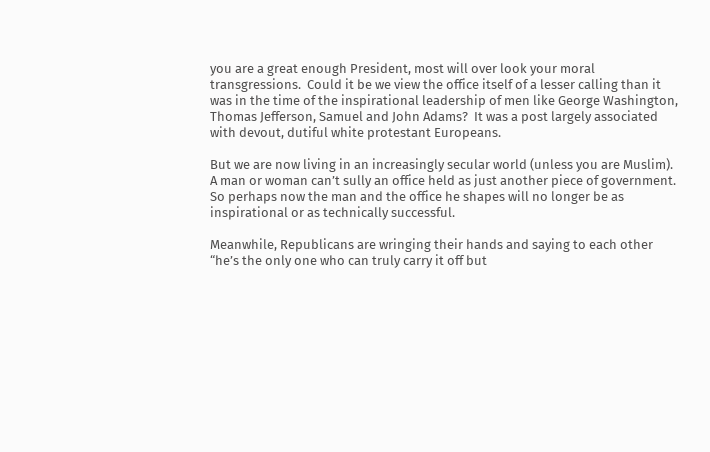you are a great enough President, most will over look your moral transgressions.  Could it be we view the office itself of a lesser calling than it was in the time of the inspirational leadership of men like George Washington, Thomas Jefferson, Samuel and John Adams?  It was a post largely associated with devout, dutiful white protestant Europeans.

But we are now living in an increasingly secular world (unless you are Muslim).  A man or woman can’t sully an office held as just another piece of government.  So perhaps now the man and the office he shapes will no longer be as inspirational or as technically successful.

Meanwhile, Republicans are wringing their hands and saying to each other “he’s the only one who can truly carry it off but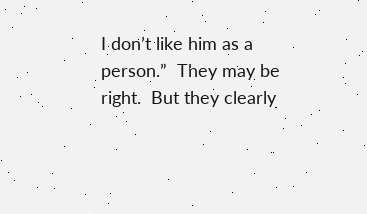I don’t like him as a person.”  They may be right.  But they clearly